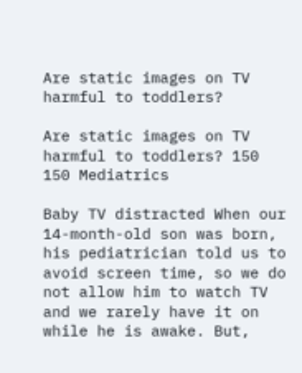Are static images on TV harmful to toddlers?

Are static images on TV harmful to toddlers? 150 150 Mediatrics

Baby TV distracted When our 14-month-old son was born, his pediatrician told us to avoid screen time, so we do not allow him to watch TV and we rarely have it on while he is awake. But,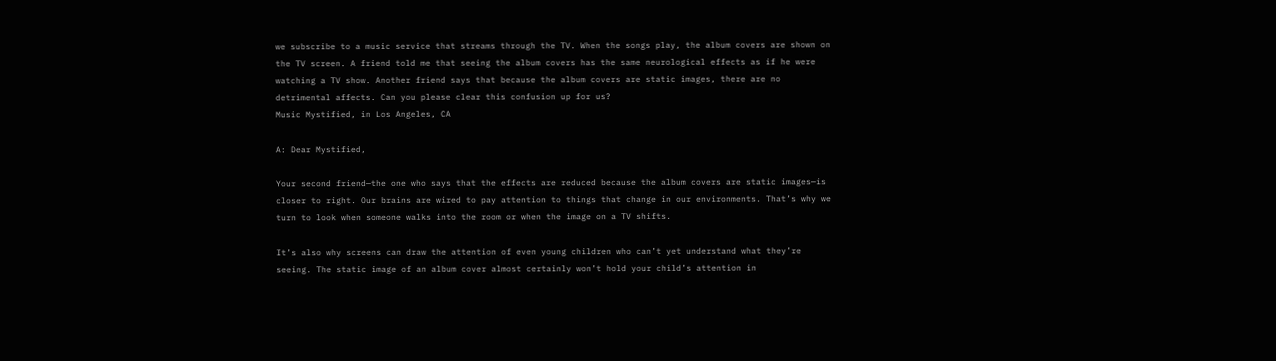we subscribe to a music service that streams through the TV. When the songs play, the album covers are shown on the TV screen. A friend told me that seeing the album covers has the same neurological effects as if he were watching a TV show. Another friend says that because the album covers are static images, there are no detrimental affects. Can you please clear this confusion up for us?
Music Mystified, in Los Angeles, CA

A: Dear Mystified,

Your second friend—the one who says that the effects are reduced because the album covers are static images—is closer to right. Our brains are wired to pay attention to things that change in our environments. That’s why we turn to look when someone walks into the room or when the image on a TV shifts.

It’s also why screens can draw the attention of even young children who can’t yet understand what they’re seeing. The static image of an album cover almost certainly won’t hold your child’s attention in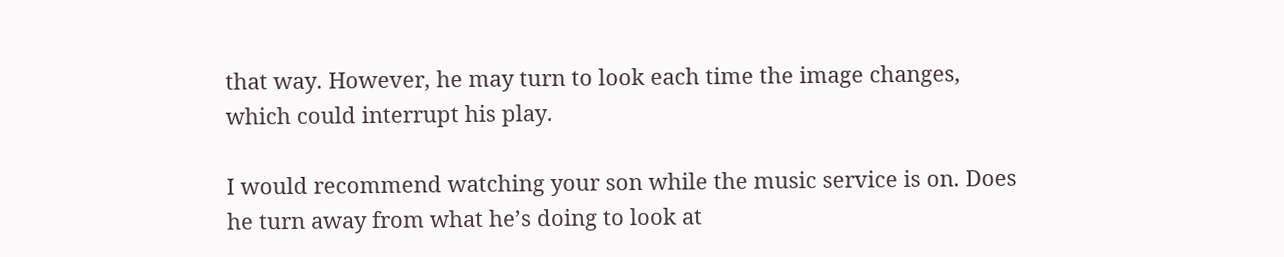that way. However, he may turn to look each time the image changes, which could interrupt his play.

I would recommend watching your son while the music service is on. Does he turn away from what he’s doing to look at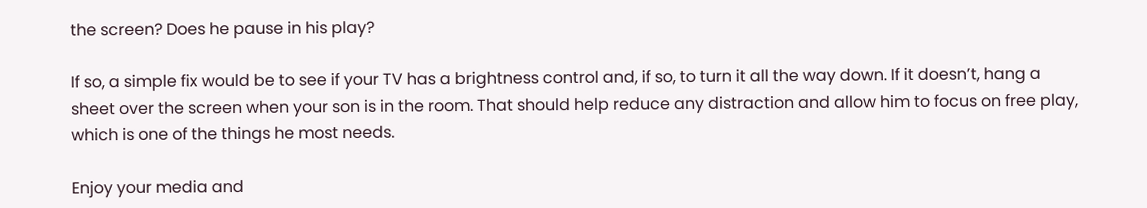the screen? Does he pause in his play?

If so, a simple fix would be to see if your TV has a brightness control and, if so, to turn it all the way down. If it doesn’t, hang a sheet over the screen when your son is in the room. That should help reduce any distraction and allow him to focus on free play, which is one of the things he most needs.

Enjoy your media and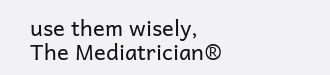use them wisely,
The Mediatrician®